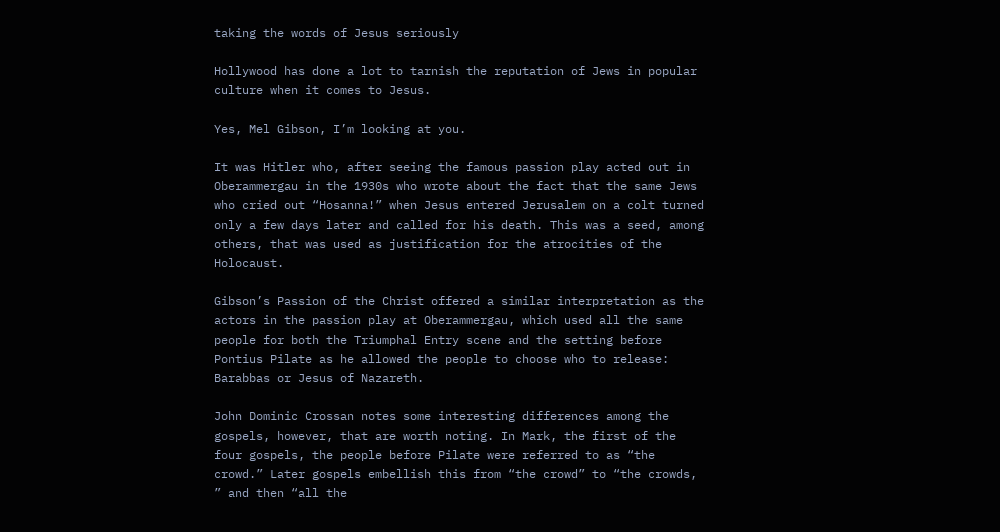taking the words of Jesus seriously

Hollywood has done a lot to tarnish the reputation of Jews in popular culture when it comes to Jesus.

Yes, Mel Gibson, I’m looking at you.

It was Hitler who, after seeing the famous passion play acted out in Oberammergau in the 1930s who wrote about the fact that the same Jews who cried out “Hosanna!” when Jesus entered Jerusalem on a colt turned only a few days later and called for his death. This was a seed, among others, that was used as justification for the atrocities of the Holocaust.

Gibson’s Passion of the Christ offered a similar interpretation as the actors in the passion play at Oberammergau, which used all the same people for both the Triumphal Entry scene and the setting before Pontius Pilate as he allowed the people to choose who to release: Barabbas or Jesus of Nazareth.

John Dominic Crossan notes some interesting differences among the gospels, however, that are worth noting. In Mark, the first of the four gospels, the people before Pilate were referred to as “the crowd.” Later gospels embellish this from “the crowd” to “the crowds, ” and then “all the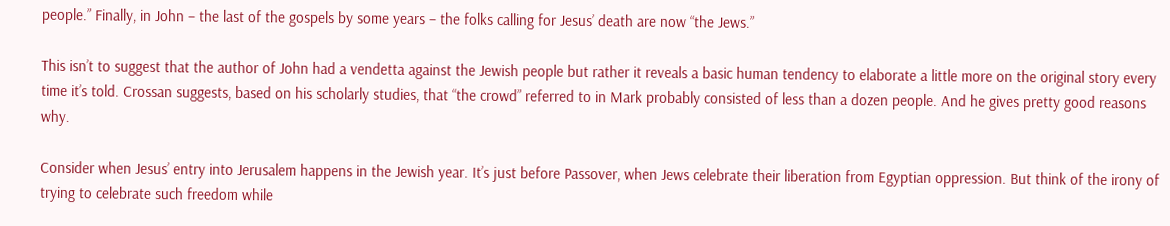people.” Finally, in John – the last of the gospels by some years – the folks calling for Jesus’ death are now “the Jews.”

This isn’t to suggest that the author of John had a vendetta against the Jewish people but rather it reveals a basic human tendency to elaborate a little more on the original story every time it’s told. Crossan suggests, based on his scholarly studies, that “the crowd” referred to in Mark probably consisted of less than a dozen people. And he gives pretty good reasons why.

Consider when Jesus’ entry into Jerusalem happens in the Jewish year. It’s just before Passover, when Jews celebrate their liberation from Egyptian oppression. But think of the irony of trying to celebrate such freedom while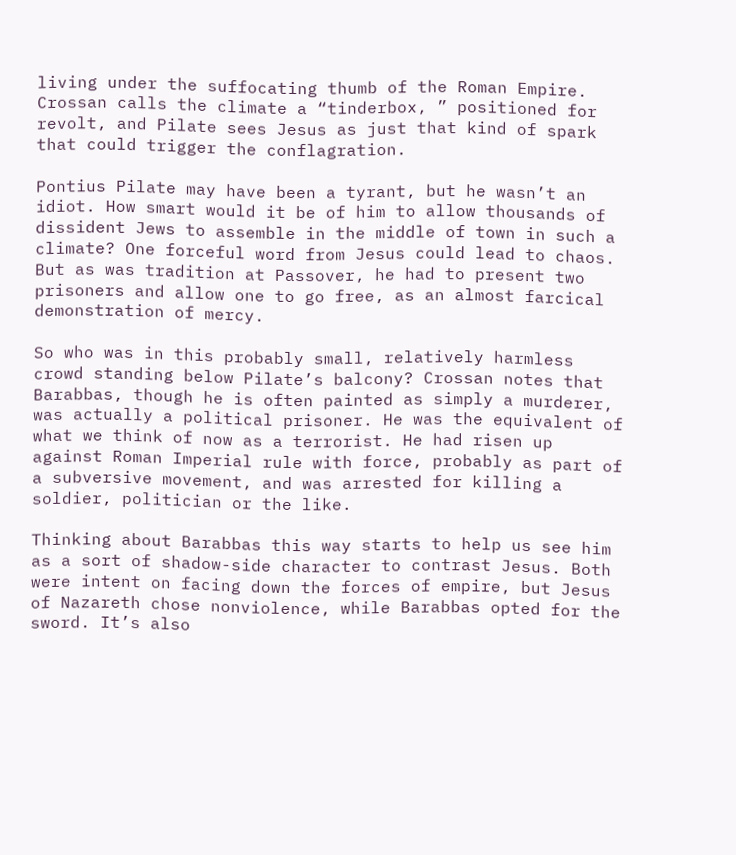living under the suffocating thumb of the Roman Empire. Crossan calls the climate a “tinderbox, ” positioned for revolt, and Pilate sees Jesus as just that kind of spark that could trigger the conflagration.

Pontius Pilate may have been a tyrant, but he wasn’t an idiot. How smart would it be of him to allow thousands of dissident Jews to assemble in the middle of town in such a climate? One forceful word from Jesus could lead to chaos. But as was tradition at Passover, he had to present two prisoners and allow one to go free, as an almost farcical demonstration of mercy.

So who was in this probably small, relatively harmless crowd standing below Pilate’s balcony? Crossan notes that Barabbas, though he is often painted as simply a murderer, was actually a political prisoner. He was the equivalent of what we think of now as a terrorist. He had risen up against Roman Imperial rule with force, probably as part of a subversive movement, and was arrested for killing a soldier, politician or the like.

Thinking about Barabbas this way starts to help us see him as a sort of shadow-side character to contrast Jesus. Both were intent on facing down the forces of empire, but Jesus of Nazareth chose nonviolence, while Barabbas opted for the sword. It’s also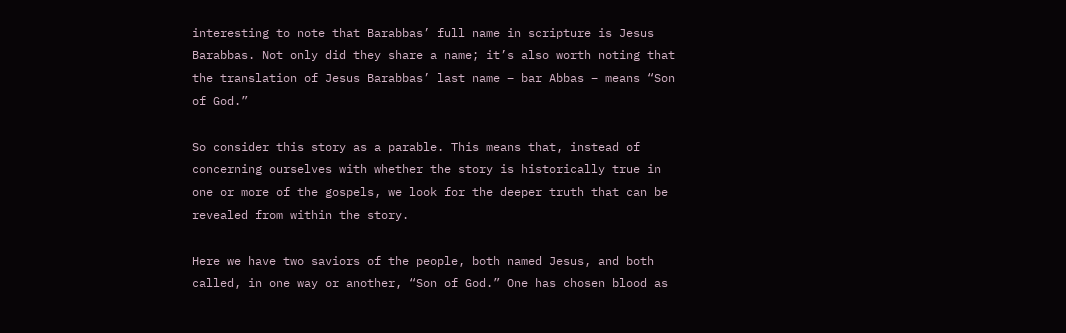interesting to note that Barabbas’ full name in scripture is Jesus Barabbas. Not only did they share a name; it’s also worth noting that the translation of Jesus Barabbas’ last name – bar Abbas – means “Son of God.”

So consider this story as a parable. This means that, instead of concerning ourselves with whether the story is historically true in one or more of the gospels, we look for the deeper truth that can be revealed from within the story.

Here we have two saviors of the people, both named Jesus, and both called, in one way or another, “Son of God.” One has chosen blood as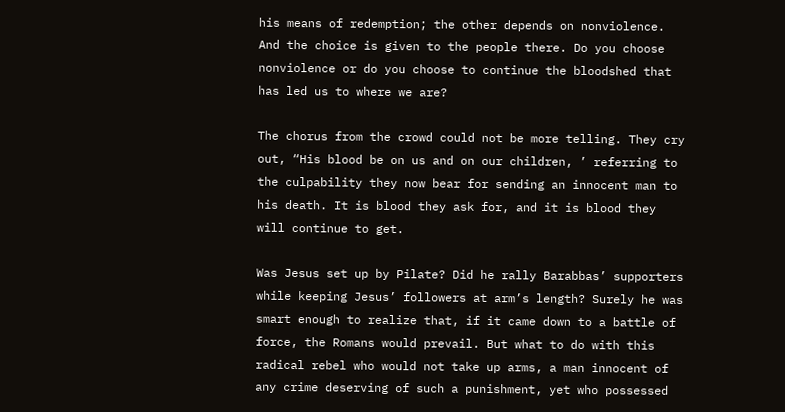his means of redemption; the other depends on nonviolence. And the choice is given to the people there. Do you choose nonviolence or do you choose to continue the bloodshed that has led us to where we are?

The chorus from the crowd could not be more telling. They cry out, “His blood be on us and on our children, ’ referring to the culpability they now bear for sending an innocent man to his death. It is blood they ask for, and it is blood they will continue to get.

Was Jesus set up by Pilate? Did he rally Barabbas’ supporters while keeping Jesus’ followers at arm’s length? Surely he was smart enough to realize that, if it came down to a battle of force, the Romans would prevail. But what to do with this radical rebel who would not take up arms, a man innocent of any crime deserving of such a punishment, yet who possessed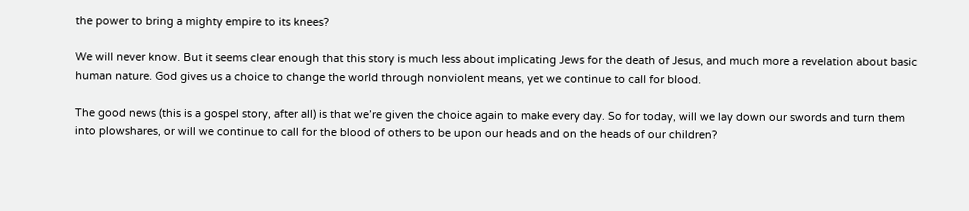the power to bring a mighty empire to its knees?

We will never know. But it seems clear enough that this story is much less about implicating Jews for the death of Jesus, and much more a revelation about basic human nature. God gives us a choice to change the world through nonviolent means, yet we continue to call for blood.

The good news (this is a gospel story, after all) is that we’re given the choice again to make every day. So for today, will we lay down our swords and turn them into plowshares, or will we continue to call for the blood of others to be upon our heads and on the heads of our children?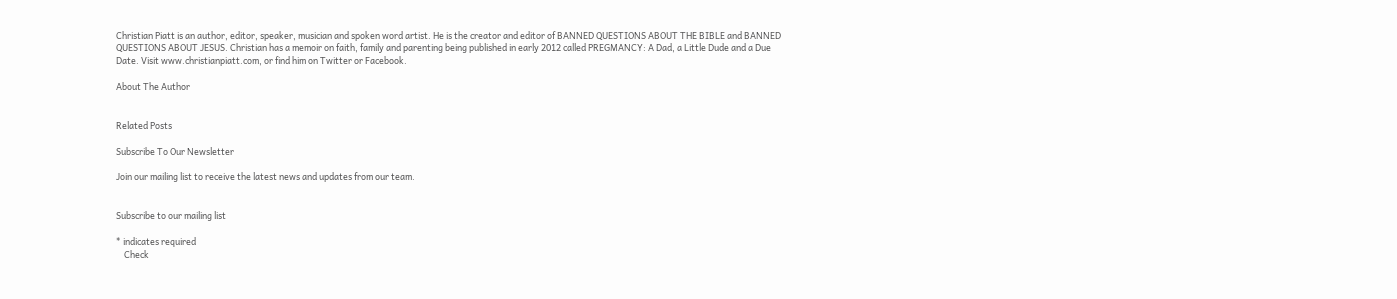Christian Piatt is an author, editor, speaker, musician and spoken word artist. He is the creator and editor of BANNED QUESTIONS ABOUT THE BIBLE and BANNED QUESTIONS ABOUT JESUS. Christian has a memoir on faith, family and parenting being published in early 2012 called PREGMANCY: A Dad, a Little Dude and a Due Date. Visit www.christianpiatt.com, or find him on Twitter or Facebook.

About The Author


Related Posts

Subscribe To Our Newsletter

Join our mailing list to receive the latest news and updates from our team.


Subscribe to our mailing list

* indicates required
    Check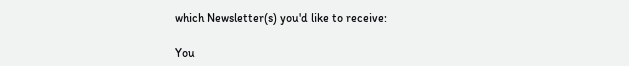which Newsletter(s) you'd like to receive:

You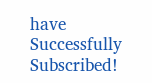have Successfully Subscribed!